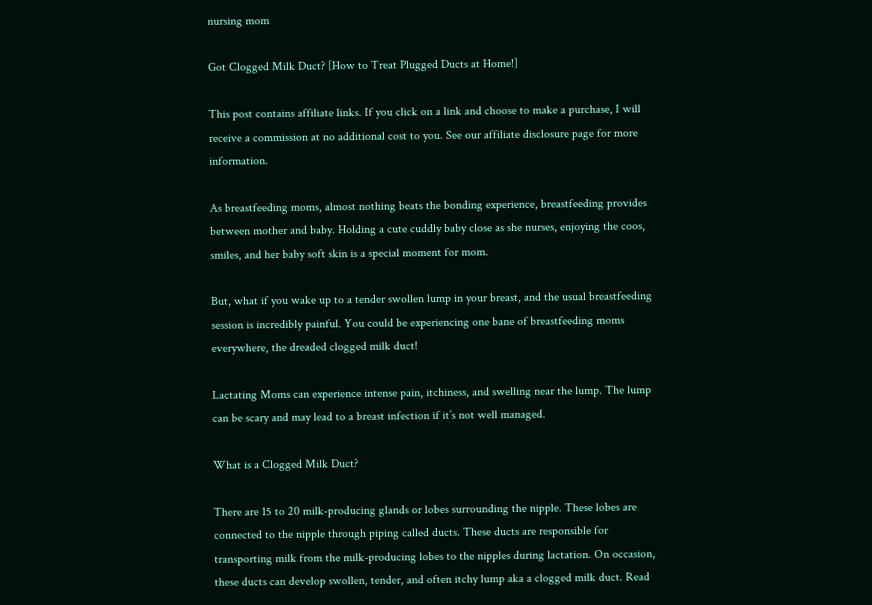nursing mom

Got Clogged Milk Duct? [How to Treat Plugged Ducts at Home!]

This post contains affiliate links. If you click on a link and choose to make a purchase, I will receive a commission at no additional cost to you. See our affiliate disclosure page for more information.

As breastfeeding moms, almost nothing beats the bonding experience, breastfeeding provides between mother and baby. Holding a cute cuddly baby close as she nurses, enjoying the coos, smiles, and her baby soft skin is a special moment for mom.

But, what if you wake up to a tender swollen lump in your breast, and the usual breastfeeding session is incredibly painful. You could be experiencing one bane of breastfeeding moms everywhere, the dreaded clogged milk duct!

Lactating Moms can experience intense pain, itchiness, and swelling near the lump. The lump can be scary and may lead to a breast infection if it’s not well managed.

What is a Clogged Milk Duct?

There are 15 to 20 milk-producing glands or lobes surrounding the nipple. These lobes are connected to the nipple through piping called ducts. These ducts are responsible for transporting milk from the milk-producing lobes to the nipples during lactation. On occasion, these ducts can develop swollen, tender, and often itchy lump aka a clogged milk duct. Read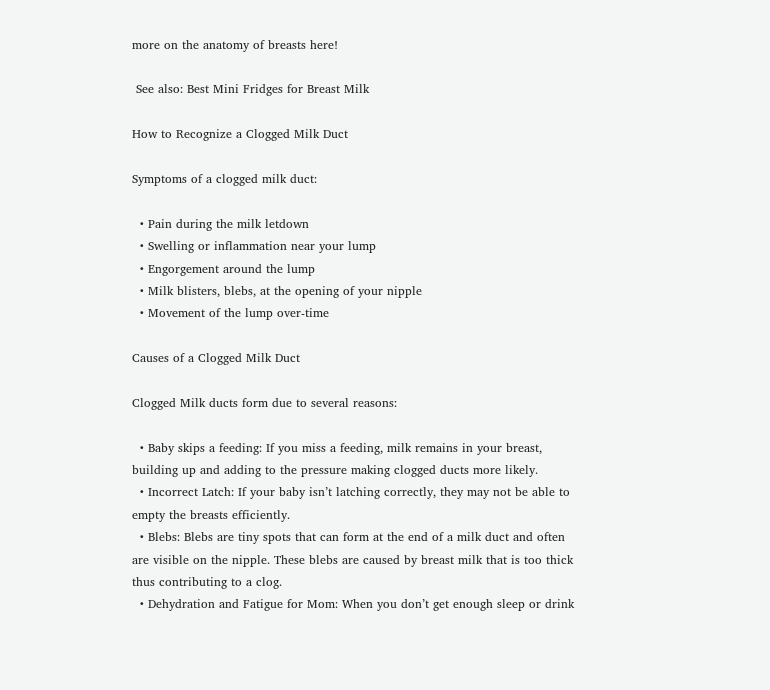more on the anatomy of breasts here!

 See also: Best Mini Fridges for Breast Milk

How to Recognize a Clogged Milk Duct

Symptoms of a clogged milk duct:

  • Pain during the milk letdown
  • Swelling or inflammation near your lump
  • Engorgement around the lump
  • Milk blisters, blebs, at the opening of your nipple
  • Movement of the lump over-time

Causes of a Clogged Milk Duct

Clogged Milk ducts form due to several reasons:

  • Baby skips a feeding: If you miss a feeding, milk remains in your breast, building up and adding to the pressure making clogged ducts more likely.
  • Incorrect Latch: If your baby isn’t latching correctly, they may not be able to empty the breasts efficiently.
  • Blebs: Blebs are tiny spots that can form at the end of a milk duct and often are visible on the nipple. These blebs are caused by breast milk that is too thick thus contributing to a clog.
  • Dehydration and Fatigue for Mom: When you don’t get enough sleep or drink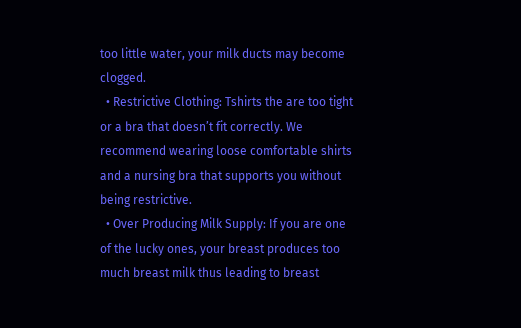too little water, your milk ducts may become clogged.
  • Restrictive Clothing: Tshirts the are too tight or a bra that doesn’t fit correctly. We recommend wearing loose comfortable shirts and a nursing bra that supports you without being restrictive.
  • Over Producing Milk Supply: If you are one of the lucky ones, your breast produces too much breast milk thus leading to breast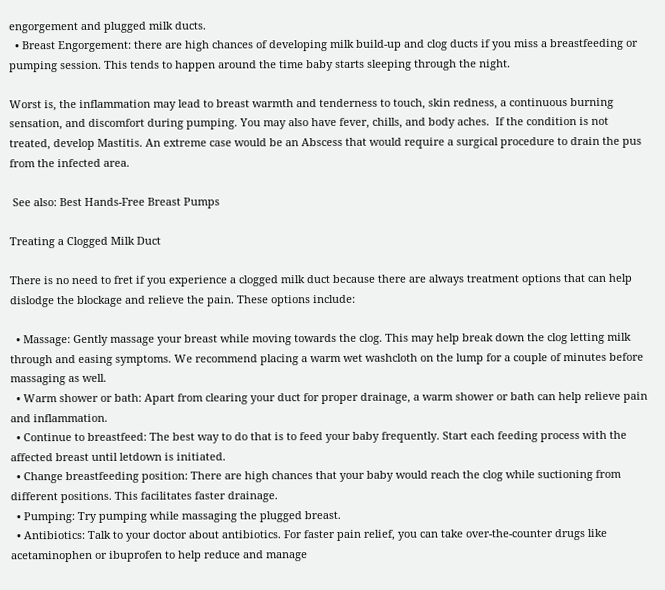engorgement and plugged milk ducts.
  • Breast Engorgement: there are high chances of developing milk build-up and clog ducts if you miss a breastfeeding or pumping session. This tends to happen around the time baby starts sleeping through the night.

Worst is, the inflammation may lead to breast warmth and tenderness to touch, skin redness, a continuous burning sensation, and discomfort during pumping. You may also have fever, chills, and body aches.  If the condition is not treated, develop Mastitis. An extreme case would be an Abscess that would require a surgical procedure to drain the pus from the infected area.

 See also: Best Hands-Free Breast Pumps

Treating a Clogged Milk Duct

There is no need to fret if you experience a clogged milk duct because there are always treatment options that can help dislodge the blockage and relieve the pain. These options include:

  • Massage: Gently massage your breast while moving towards the clog. This may help break down the clog letting milk through and easing symptoms. We recommend placing a warm wet washcloth on the lump for a couple of minutes before massaging as well.
  • Warm shower or bath: Apart from clearing your duct for proper drainage, a warm shower or bath can help relieve pain and inflammation.
  • Continue to breastfeed: The best way to do that is to feed your baby frequently. Start each feeding process with the affected breast until letdown is initiated.
  • Change breastfeeding position: There are high chances that your baby would reach the clog while suctioning from different positions. This facilitates faster drainage.
  • Pumping: Try pumping while massaging the plugged breast.
  • Antibiotics: Talk to your doctor about antibiotics. For faster pain relief, you can take over-the-counter drugs like acetaminophen or ibuprofen to help reduce and manage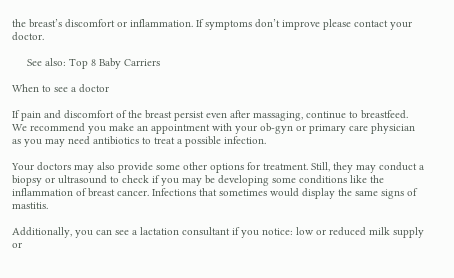the breast’s discomfort or inflammation. If symptoms don’t improve please contact your doctor.

     See also: Top 8 Baby Carriers

When to see a doctor

If pain and discomfort of the breast persist even after massaging, continue to breastfeed.  We recommend you make an appointment with your ob-gyn or primary care physician as you may need antibiotics to treat a possible infection.

Your doctors may also provide some other options for treatment. Still, they may conduct a biopsy or ultrasound to check if you may be developing some conditions like the inflammation of breast cancer. Infections that sometimes would display the same signs of mastitis.

Additionally, you can see a lactation consultant if you notice: low or reduced milk supply or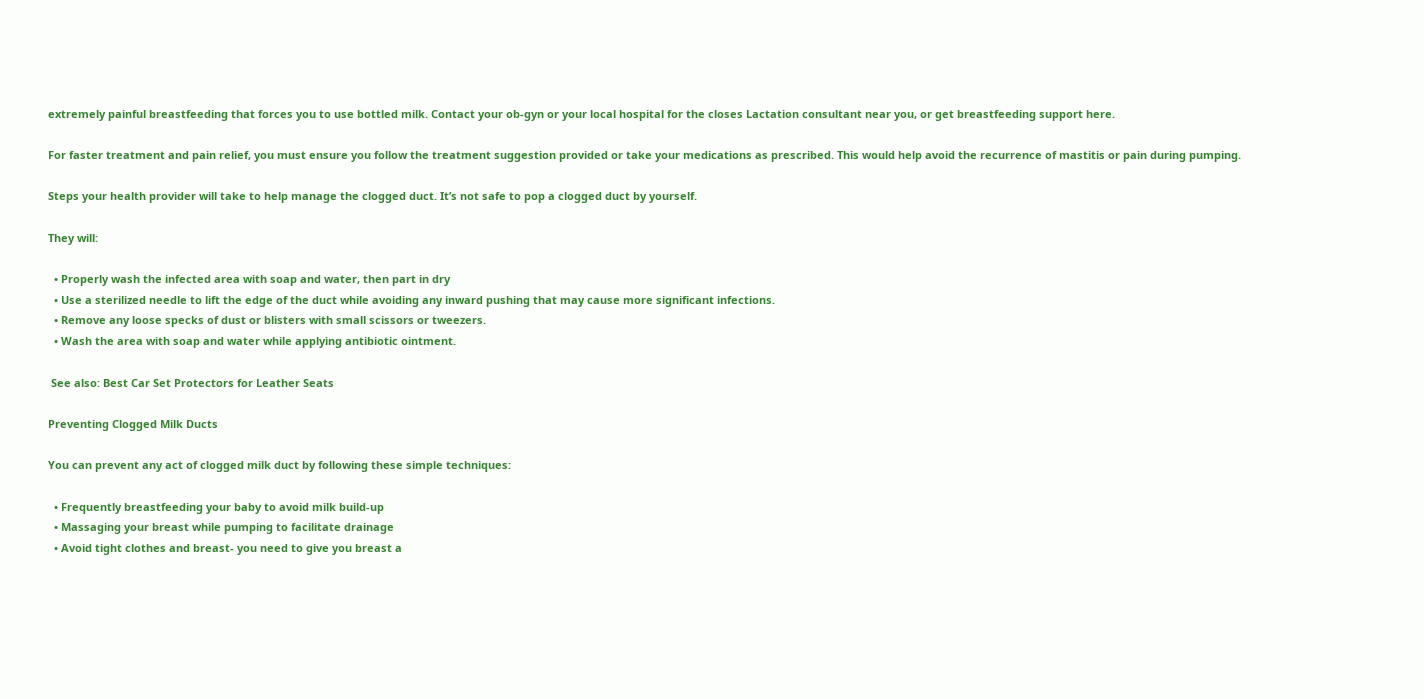extremely painful breastfeeding that forces you to use bottled milk. Contact your ob-gyn or your local hospital for the closes Lactation consultant near you, or get breastfeeding support here.

For faster treatment and pain relief, you must ensure you follow the treatment suggestion provided or take your medications as prescribed. This would help avoid the recurrence of mastitis or pain during pumping.

Steps your health provider will take to help manage the clogged duct. It’s not safe to pop a clogged duct by yourself.

They will:

  • Properly wash the infected area with soap and water, then part in dry
  • Use a sterilized needle to lift the edge of the duct while avoiding any inward pushing that may cause more significant infections.
  • Remove any loose specks of dust or blisters with small scissors or tweezers.
  • Wash the area with soap and water while applying antibiotic ointment.

 See also: Best Car Set Protectors for Leather Seats

Preventing Clogged Milk Ducts

You can prevent any act of clogged milk duct by following these simple techniques:

  • Frequently breastfeeding your baby to avoid milk build-up
  • Massaging your breast while pumping to facilitate drainage
  • Avoid tight clothes and breast- you need to give you breast a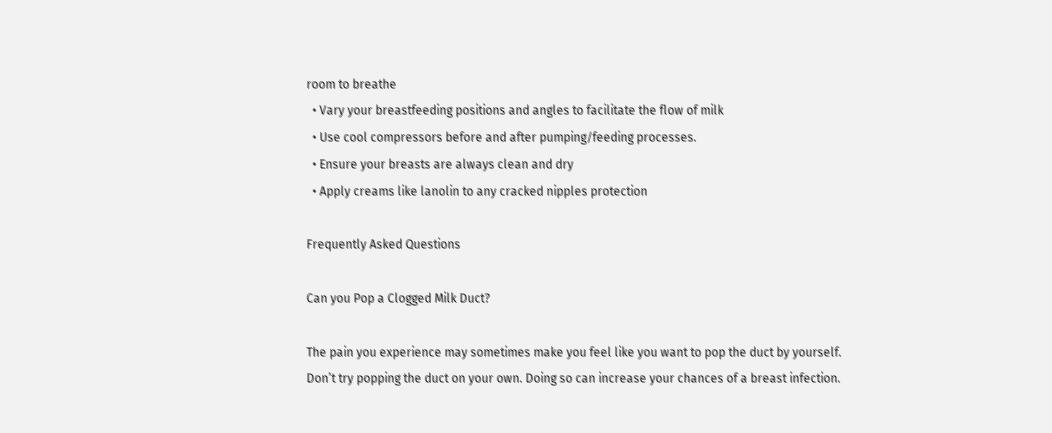room to breathe
  • Vary your breastfeeding positions and angles to facilitate the flow of milk
  • Use cool compressors before and after pumping/feeding processes.
  • Ensure your breasts are always clean and dry
  • Apply creams like lanolin to any cracked nipples protection

Frequently Asked Questions

Can you Pop a Clogged Milk Duct?

The pain you experience may sometimes make you feel like you want to pop the duct by yourself.
Don’t try popping the duct on your own. Doing so can increase your chances of a breast infection.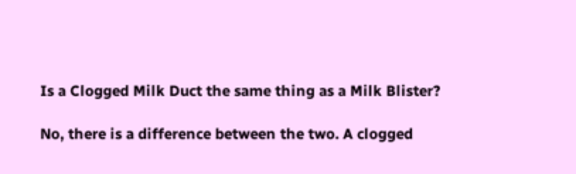Is a Clogged Milk Duct the same thing as a Milk Blister?

No, there is a difference between the two. A clogged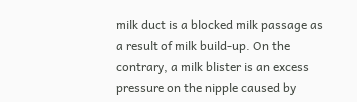milk duct is a blocked milk passage as a result of milk build-up. On the contrary, a milk blister is an excess pressure on the nipple caused by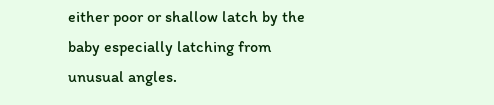either poor or shallow latch by the baby especially latching from unusual angles.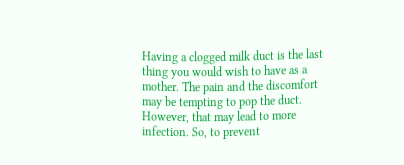Having a clogged milk duct is the last thing you would wish to have as a mother. The pain and the discomfort may be tempting to pop the duct. However, that may lead to more infection. So, to prevent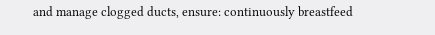and manage clogged ducts, ensure: continuously breastfeed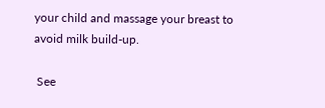your child and massage your breast to avoid milk build-up.

 See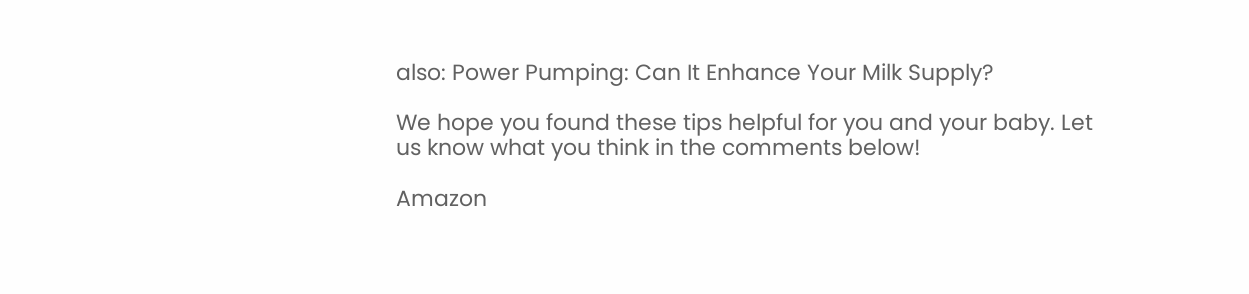also: Power Pumping: Can It Enhance Your Milk Supply?

We hope you found these tips helpful for you and your baby. Let us know what you think in the comments below!

Amazon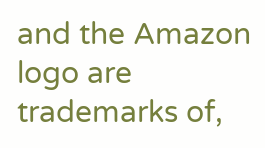and the Amazon logo are trademarks of,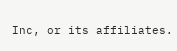Inc, or its affiliates.